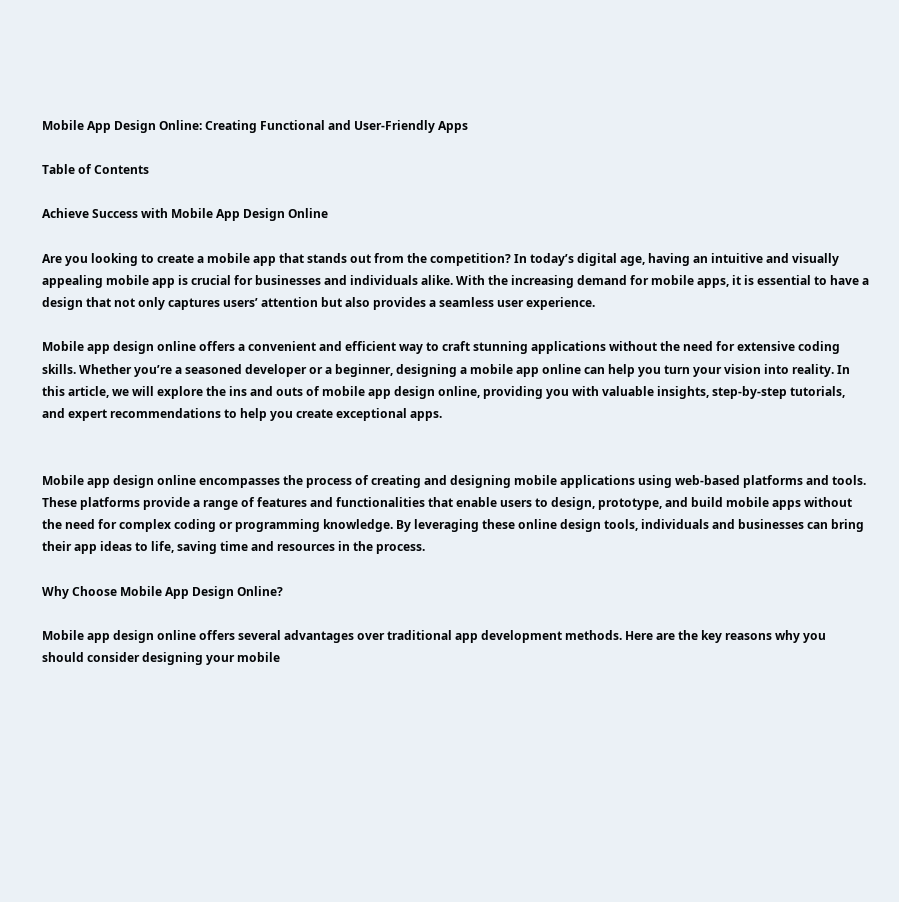Mobile App Design Online: Creating Functional and User-Friendly Apps

Table of Contents

Achieve Success with Mobile App Design Online

Are you looking to create a mobile app that stands out from the competition? In today’s digital age, having an intuitive and visually appealing mobile app is crucial for businesses and individuals alike. With the increasing demand for mobile apps, it is essential to have a design that not only captures users’ attention but also provides a seamless user experience.

Mobile app design online offers a convenient and efficient way to craft stunning applications without the need for extensive coding skills. Whether you’re a seasoned developer or a beginner, designing a mobile app online can help you turn your vision into reality. In this article, we will explore the ins and outs of mobile app design online, providing you with valuable insights, step-by-step tutorials, and expert recommendations to help you create exceptional apps.


Mobile app design online encompasses the process of creating and designing mobile applications using web-based platforms and tools. These platforms provide a range of features and functionalities that enable users to design, prototype, and build mobile apps without the need for complex coding or programming knowledge. By leveraging these online design tools, individuals and businesses can bring their app ideas to life, saving time and resources in the process.

Why Choose Mobile App Design Online?

Mobile app design online offers several advantages over traditional app development methods. Here are the key reasons why you should consider designing your mobile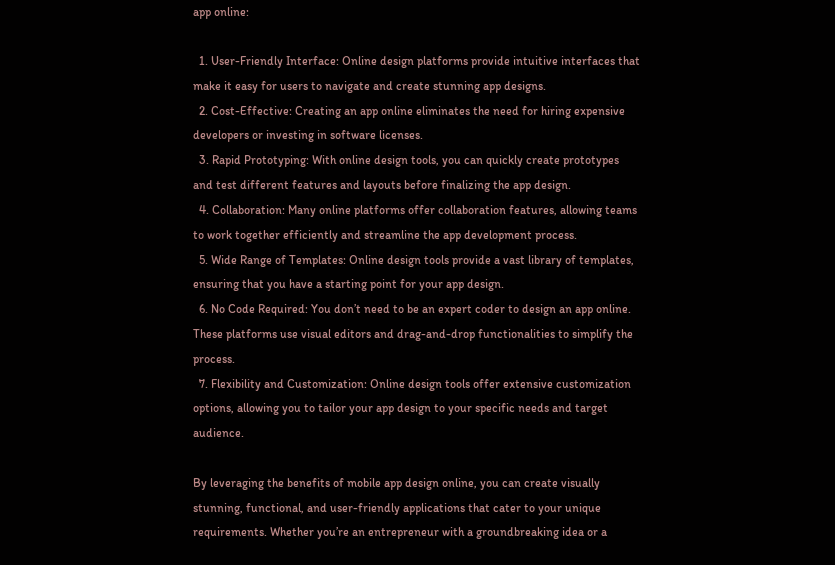app online:

  1. User-Friendly Interface: Online design platforms provide intuitive interfaces that make it easy for users to navigate and create stunning app designs.
  2. Cost-Effective: Creating an app online eliminates the need for hiring expensive developers or investing in software licenses.
  3. Rapid Prototyping: With online design tools, you can quickly create prototypes and test different features and layouts before finalizing the app design.
  4. Collaboration: Many online platforms offer collaboration features, allowing teams to work together efficiently and streamline the app development process.
  5. Wide Range of Templates: Online design tools provide a vast library of templates, ensuring that you have a starting point for your app design.
  6. No Code Required: You don’t need to be an expert coder to design an app online. These platforms use visual editors and drag-and-drop functionalities to simplify the process.
  7. Flexibility and Customization: Online design tools offer extensive customization options, allowing you to tailor your app design to your specific needs and target audience.

By leveraging the benefits of mobile app design online, you can create visually stunning, functional, and user-friendly applications that cater to your unique requirements. Whether you’re an entrepreneur with a groundbreaking idea or a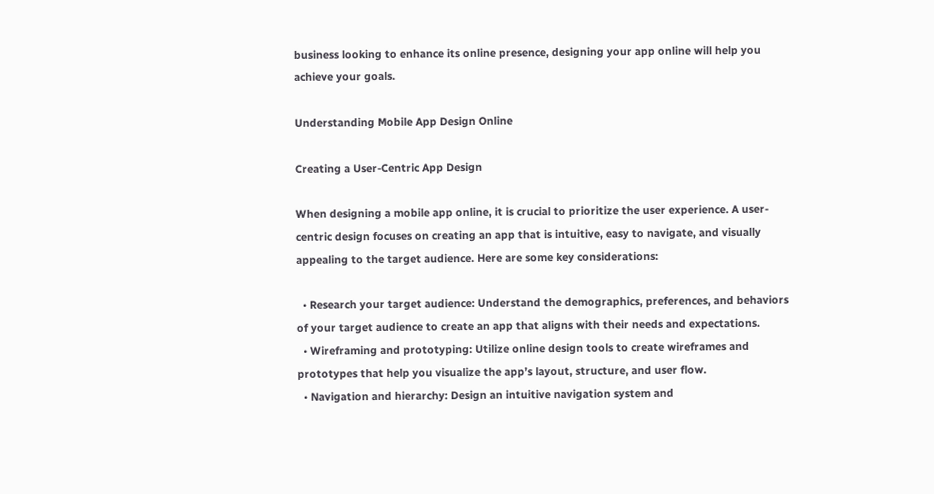business looking to enhance its online presence, designing your app online will help you achieve your goals.

Understanding Mobile App Design Online

Creating a User-Centric App Design

When designing a mobile app online, it is crucial to prioritize the user experience. A user-centric design focuses on creating an app that is intuitive, easy to navigate, and visually appealing to the target audience. Here are some key considerations:

  • Research your target audience: Understand the demographics, preferences, and behaviors of your target audience to create an app that aligns with their needs and expectations.
  • Wireframing and prototyping: Utilize online design tools to create wireframes and prototypes that help you visualize the app’s layout, structure, and user flow.
  • Navigation and hierarchy: Design an intuitive navigation system and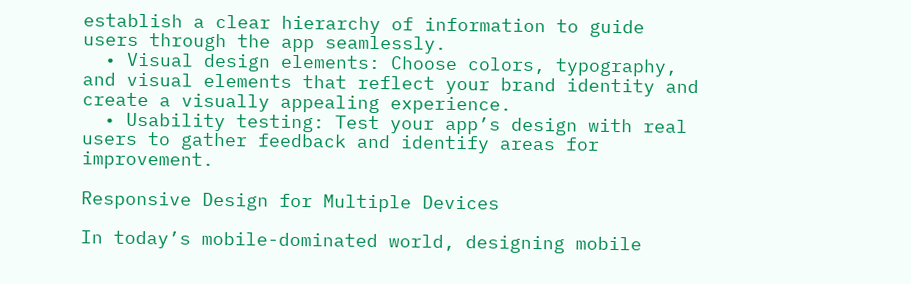establish a clear hierarchy of information to guide users through the app seamlessly.
  • Visual design elements: Choose colors, typography, and visual elements that reflect your brand identity and create a visually appealing experience.
  • Usability testing: Test your app’s design with real users to gather feedback and identify areas for improvement.

Responsive Design for Multiple Devices

In today’s mobile-dominated world, designing mobile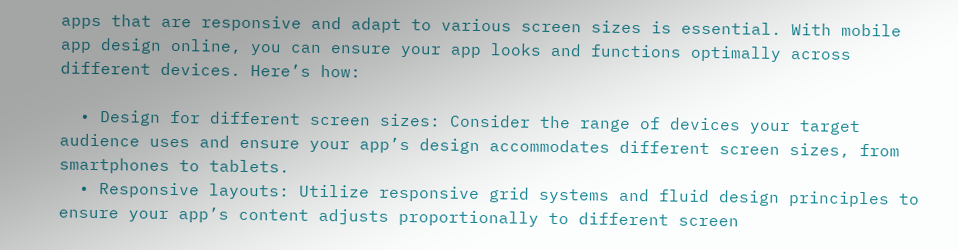apps that are responsive and adapt to various screen sizes is essential. With mobile app design online, you can ensure your app looks and functions optimally across different devices. Here’s how:

  • Design for different screen sizes: Consider the range of devices your target audience uses and ensure your app’s design accommodates different screen sizes, from smartphones to tablets.
  • Responsive layouts: Utilize responsive grid systems and fluid design principles to ensure your app’s content adjusts proportionally to different screen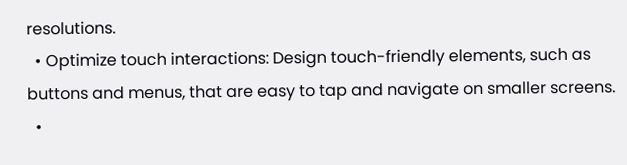resolutions.
  • Optimize touch interactions: Design touch-friendly elements, such as buttons and menus, that are easy to tap and navigate on smaller screens.
  •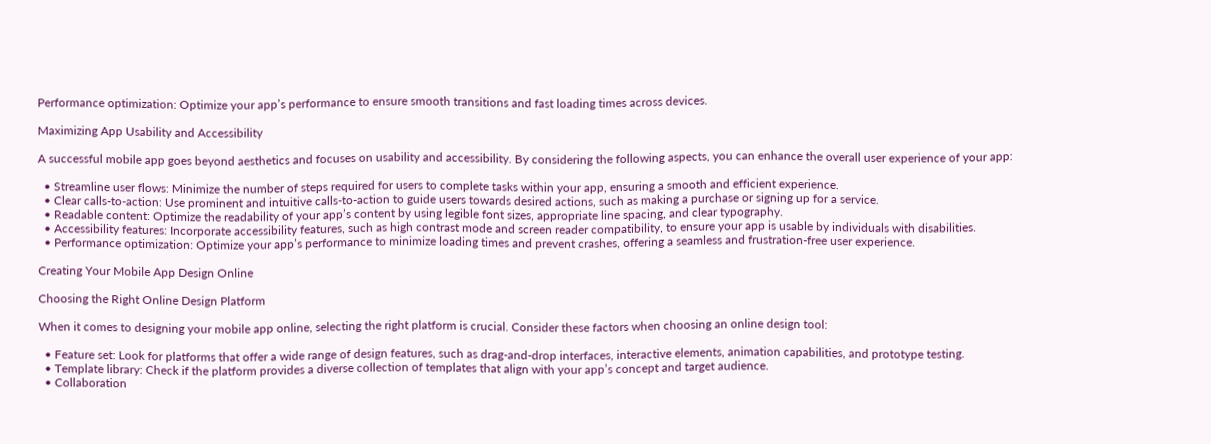Performance optimization: Optimize your app’s performance to ensure smooth transitions and fast loading times across devices.

Maximizing App Usability and Accessibility

A successful mobile app goes beyond aesthetics and focuses on usability and accessibility. By considering the following aspects, you can enhance the overall user experience of your app:

  • Streamline user flows: Minimize the number of steps required for users to complete tasks within your app, ensuring a smooth and efficient experience.
  • Clear calls-to-action: Use prominent and intuitive calls-to-action to guide users towards desired actions, such as making a purchase or signing up for a service.
  • Readable content: Optimize the readability of your app’s content by using legible font sizes, appropriate line spacing, and clear typography.
  • Accessibility features: Incorporate accessibility features, such as high contrast mode and screen reader compatibility, to ensure your app is usable by individuals with disabilities.
  • Performance optimization: Optimize your app’s performance to minimize loading times and prevent crashes, offering a seamless and frustration-free user experience.

Creating Your Mobile App Design Online

Choosing the Right Online Design Platform

When it comes to designing your mobile app online, selecting the right platform is crucial. Consider these factors when choosing an online design tool:

  • Feature set: Look for platforms that offer a wide range of design features, such as drag-and-drop interfaces, interactive elements, animation capabilities, and prototype testing.
  • Template library: Check if the platform provides a diverse collection of templates that align with your app’s concept and target audience.
  • Collaboration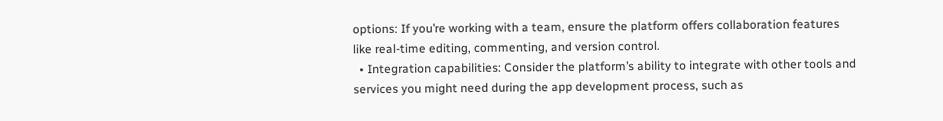options: If you’re working with a team, ensure the platform offers collaboration features like real-time editing, commenting, and version control.
  • Integration capabilities: Consider the platform’s ability to integrate with other tools and services you might need during the app development process, such as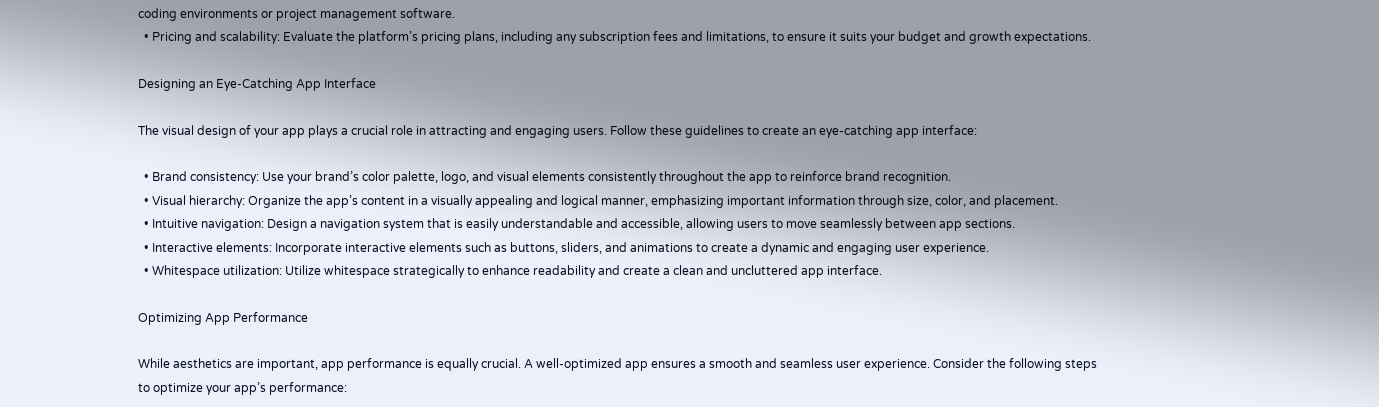coding environments or project management software.
  • Pricing and scalability: Evaluate the platform’s pricing plans, including any subscription fees and limitations, to ensure it suits your budget and growth expectations.

Designing an Eye-Catching App Interface

The visual design of your app plays a crucial role in attracting and engaging users. Follow these guidelines to create an eye-catching app interface:

  • Brand consistency: Use your brand’s color palette, logo, and visual elements consistently throughout the app to reinforce brand recognition.
  • Visual hierarchy: Organize the app’s content in a visually appealing and logical manner, emphasizing important information through size, color, and placement.
  • Intuitive navigation: Design a navigation system that is easily understandable and accessible, allowing users to move seamlessly between app sections.
  • Interactive elements: Incorporate interactive elements such as buttons, sliders, and animations to create a dynamic and engaging user experience.
  • Whitespace utilization: Utilize whitespace strategically to enhance readability and create a clean and uncluttered app interface.

Optimizing App Performance

While aesthetics are important, app performance is equally crucial. A well-optimized app ensures a smooth and seamless user experience. Consider the following steps to optimize your app’s performance: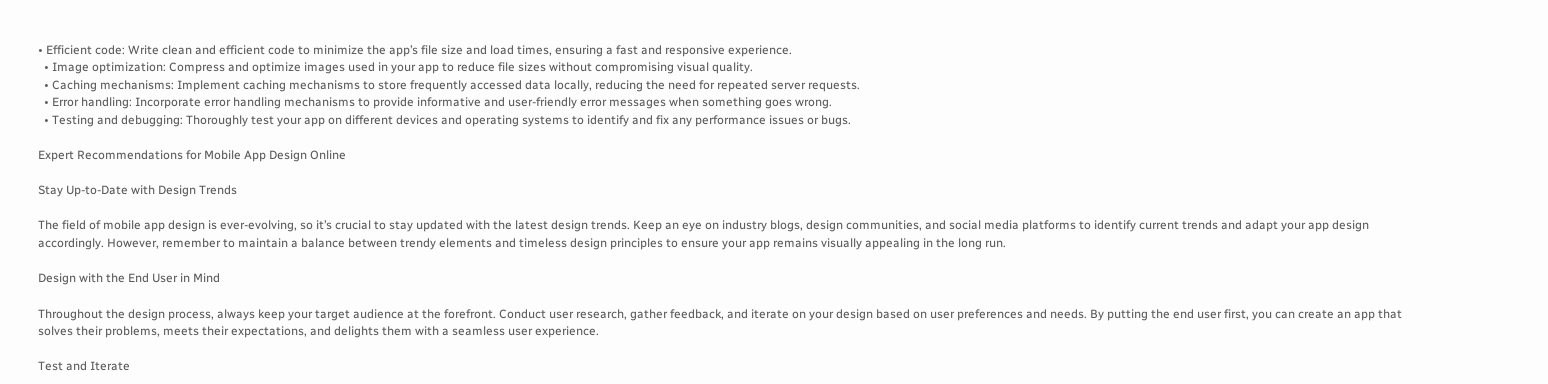• Efficient code: Write clean and efficient code to minimize the app’s file size and load times, ensuring a fast and responsive experience.
  • Image optimization: Compress and optimize images used in your app to reduce file sizes without compromising visual quality.
  • Caching mechanisms: Implement caching mechanisms to store frequently accessed data locally, reducing the need for repeated server requests.
  • Error handling: Incorporate error handling mechanisms to provide informative and user-friendly error messages when something goes wrong.
  • Testing and debugging: Thoroughly test your app on different devices and operating systems to identify and fix any performance issues or bugs.

Expert Recommendations for Mobile App Design Online

Stay Up-to-Date with Design Trends

The field of mobile app design is ever-evolving, so it’s crucial to stay updated with the latest design trends. Keep an eye on industry blogs, design communities, and social media platforms to identify current trends and adapt your app design accordingly. However, remember to maintain a balance between trendy elements and timeless design principles to ensure your app remains visually appealing in the long run.

Design with the End User in Mind

Throughout the design process, always keep your target audience at the forefront. Conduct user research, gather feedback, and iterate on your design based on user preferences and needs. By putting the end user first, you can create an app that solves their problems, meets their expectations, and delights them with a seamless user experience.

Test and Iterate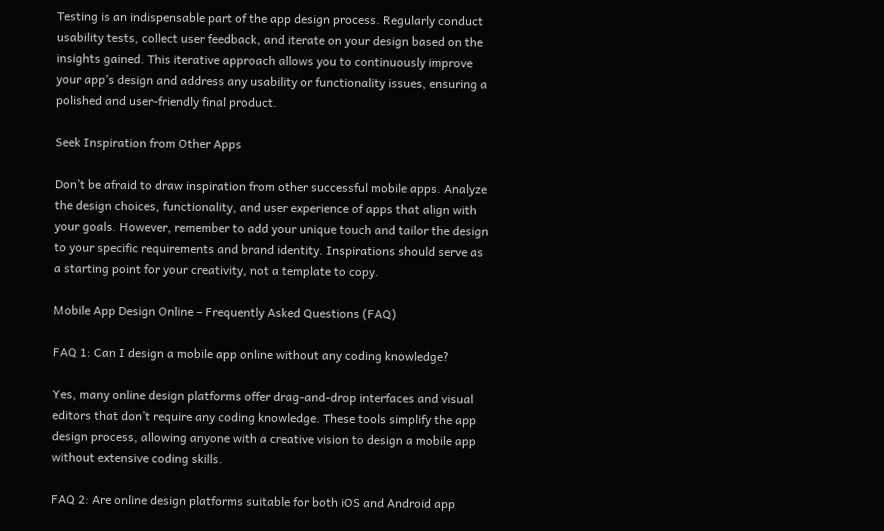Testing is an indispensable part of the app design process. Regularly conduct usability tests, collect user feedback, and iterate on your design based on the insights gained. This iterative approach allows you to continuously improve your app’s design and address any usability or functionality issues, ensuring a polished and user-friendly final product.

Seek Inspiration from Other Apps

Don’t be afraid to draw inspiration from other successful mobile apps. Analyze the design choices, functionality, and user experience of apps that align with your goals. However, remember to add your unique touch and tailor the design to your specific requirements and brand identity. Inspirations should serve as a starting point for your creativity, not a template to copy.

Mobile App Design Online – Frequently Asked Questions (FAQ)

FAQ 1: Can I design a mobile app online without any coding knowledge?

Yes, many online design platforms offer drag-and-drop interfaces and visual editors that don’t require any coding knowledge. These tools simplify the app design process, allowing anyone with a creative vision to design a mobile app without extensive coding skills.

FAQ 2: Are online design platforms suitable for both iOS and Android app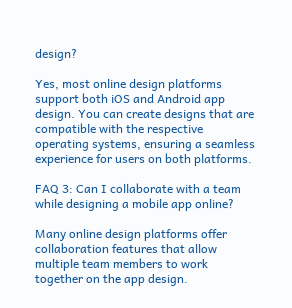design?

Yes, most online design platforms support both iOS and Android app design. You can create designs that are compatible with the respective operating systems, ensuring a seamless experience for users on both platforms.

FAQ 3: Can I collaborate with a team while designing a mobile app online?

Many online design platforms offer collaboration features that allow multiple team members to work together on the app design.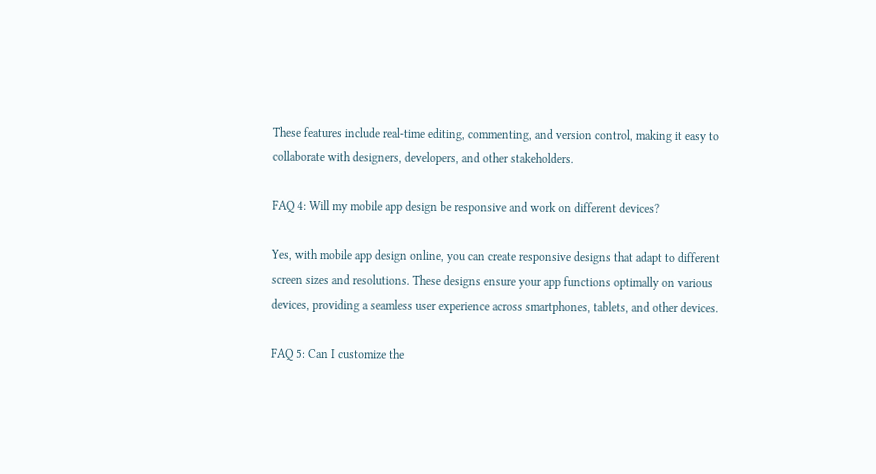These features include real-time editing, commenting, and version control, making it easy to collaborate with designers, developers, and other stakeholders.

FAQ 4: Will my mobile app design be responsive and work on different devices?

Yes, with mobile app design online, you can create responsive designs that adapt to different screen sizes and resolutions. These designs ensure your app functions optimally on various devices, providing a seamless user experience across smartphones, tablets, and other devices.

FAQ 5: Can I customize the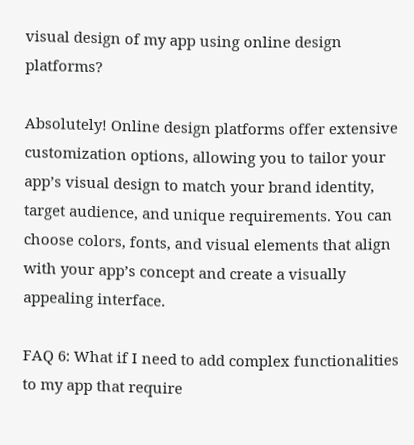visual design of my app using online design platforms?

Absolutely! Online design platforms offer extensive customization options, allowing you to tailor your app’s visual design to match your brand identity, target audience, and unique requirements. You can choose colors, fonts, and visual elements that align with your app’s concept and create a visually appealing interface.

FAQ 6: What if I need to add complex functionalities to my app that require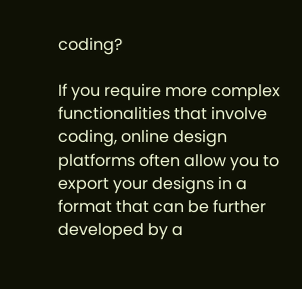coding?

If you require more complex functionalities that involve coding, online design platforms often allow you to export your designs in a format that can be further developed by a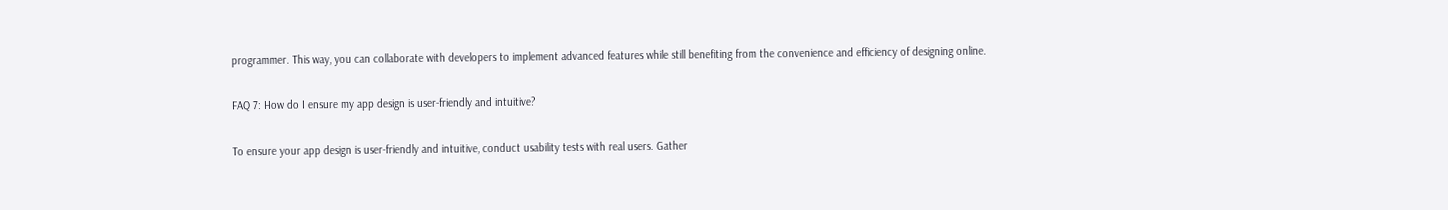programmer. This way, you can collaborate with developers to implement advanced features while still benefiting from the convenience and efficiency of designing online.

FAQ 7: How do I ensure my app design is user-friendly and intuitive?

To ensure your app design is user-friendly and intuitive, conduct usability tests with real users. Gather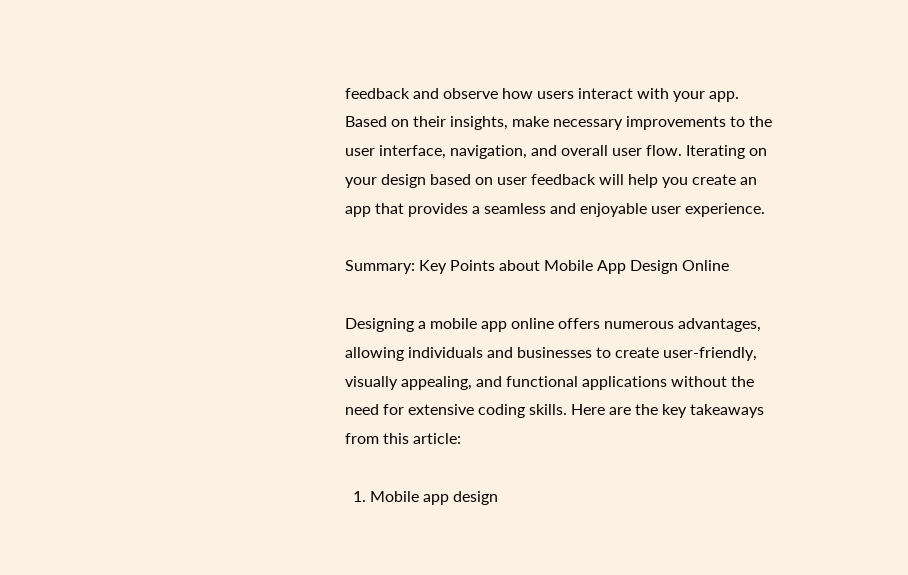feedback and observe how users interact with your app. Based on their insights, make necessary improvements to the user interface, navigation, and overall user flow. Iterating on your design based on user feedback will help you create an app that provides a seamless and enjoyable user experience.

Summary: Key Points about Mobile App Design Online

Designing a mobile app online offers numerous advantages, allowing individuals and businesses to create user-friendly, visually appealing, and functional applications without the need for extensive coding skills. Here are the key takeaways from this article:

  1. Mobile app design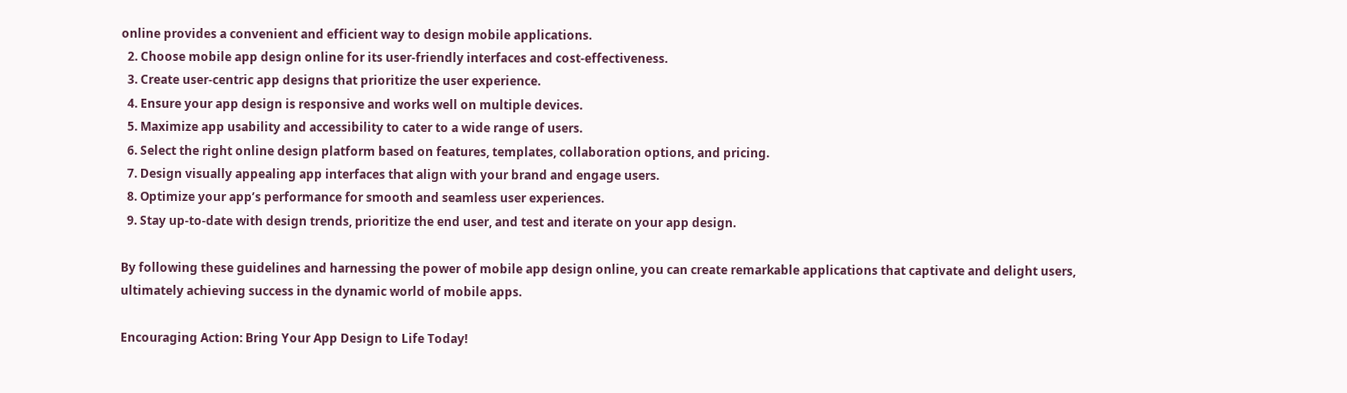online provides a convenient and efficient way to design mobile applications.
  2. Choose mobile app design online for its user-friendly interfaces and cost-effectiveness.
  3. Create user-centric app designs that prioritize the user experience.
  4. Ensure your app design is responsive and works well on multiple devices.
  5. Maximize app usability and accessibility to cater to a wide range of users.
  6. Select the right online design platform based on features, templates, collaboration options, and pricing.
  7. Design visually appealing app interfaces that align with your brand and engage users.
  8. Optimize your app’s performance for smooth and seamless user experiences.
  9. Stay up-to-date with design trends, prioritize the end user, and test and iterate on your app design.

By following these guidelines and harnessing the power of mobile app design online, you can create remarkable applications that captivate and delight users, ultimately achieving success in the dynamic world of mobile apps.

Encouraging Action: Bring Your App Design to Life Today!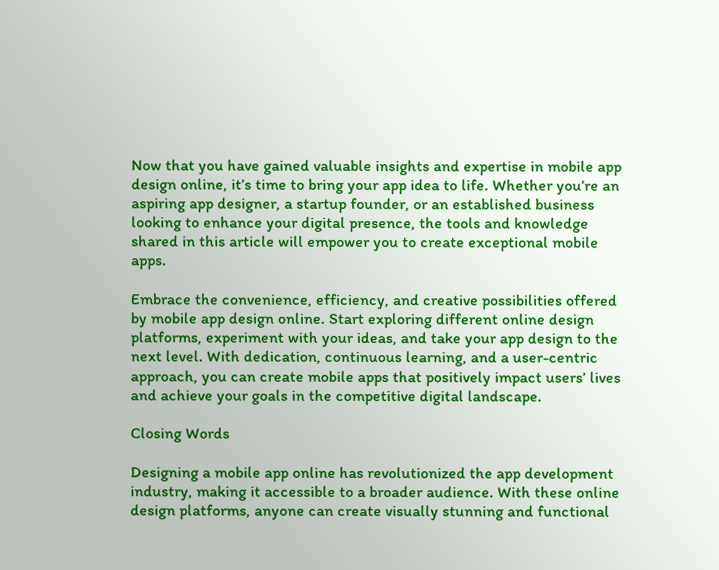Now that you have gained valuable insights and expertise in mobile app design online, it’s time to bring your app idea to life. Whether you’re an aspiring app designer, a startup founder, or an established business looking to enhance your digital presence, the tools and knowledge shared in this article will empower you to create exceptional mobile apps.

Embrace the convenience, efficiency, and creative possibilities offered by mobile app design online. Start exploring different online design platforms, experiment with your ideas, and take your app design to the next level. With dedication, continuous learning, and a user-centric approach, you can create mobile apps that positively impact users’ lives and achieve your goals in the competitive digital landscape.

Closing Words

Designing a mobile app online has revolutionized the app development industry, making it accessible to a broader audience. With these online design platforms, anyone can create visually stunning and functional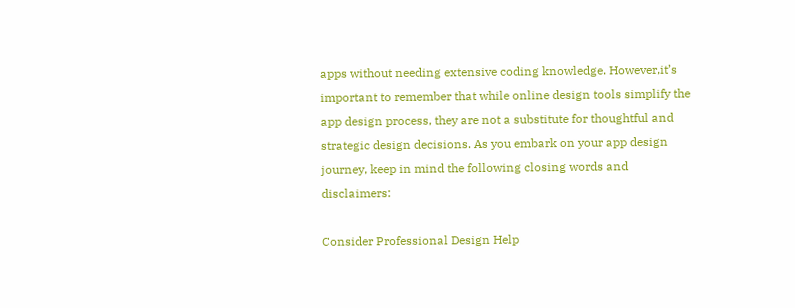apps without needing extensive coding knowledge. However,it’s important to remember that while online design tools simplify the app design process, they are not a substitute for thoughtful and strategic design decisions. As you embark on your app design journey, keep in mind the following closing words and disclaimers:

Consider Professional Design Help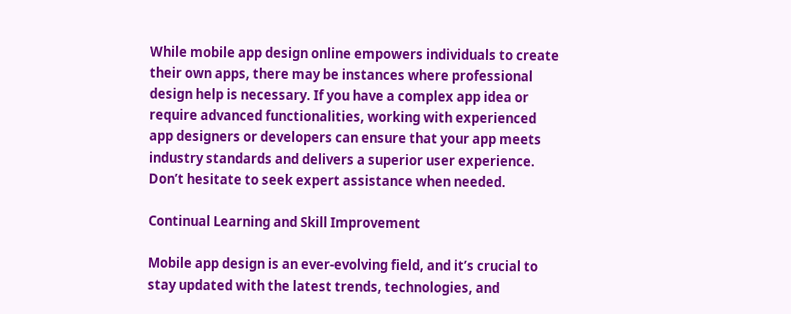While mobile app design online empowers individuals to create their own apps, there may be instances where professional design help is necessary. If you have a complex app idea or require advanced functionalities, working with experienced app designers or developers can ensure that your app meets industry standards and delivers a superior user experience. Don’t hesitate to seek expert assistance when needed.

Continual Learning and Skill Improvement

Mobile app design is an ever-evolving field, and it’s crucial to stay updated with the latest trends, technologies, and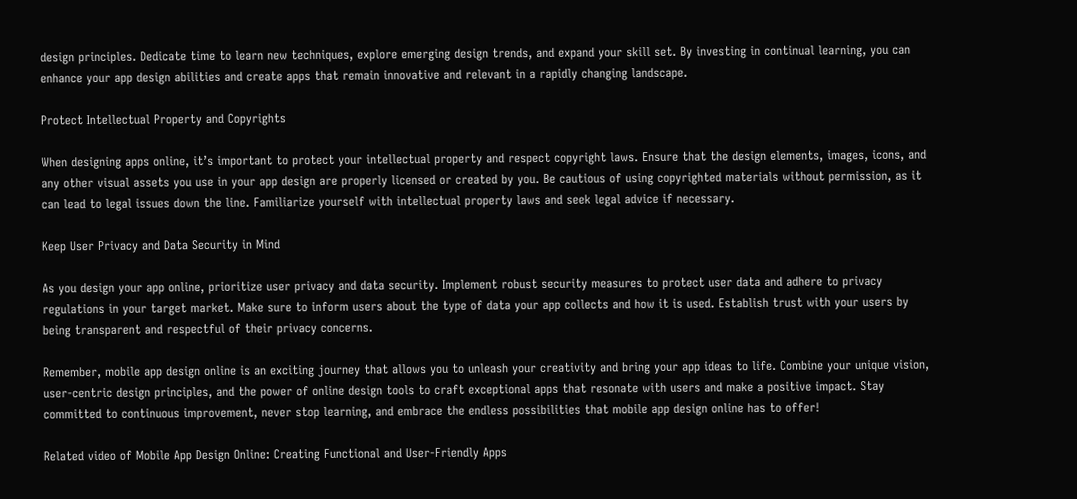design principles. Dedicate time to learn new techniques, explore emerging design trends, and expand your skill set. By investing in continual learning, you can enhance your app design abilities and create apps that remain innovative and relevant in a rapidly changing landscape.

Protect Intellectual Property and Copyrights

When designing apps online, it’s important to protect your intellectual property and respect copyright laws. Ensure that the design elements, images, icons, and any other visual assets you use in your app design are properly licensed or created by you. Be cautious of using copyrighted materials without permission, as it can lead to legal issues down the line. Familiarize yourself with intellectual property laws and seek legal advice if necessary.

Keep User Privacy and Data Security in Mind

As you design your app online, prioritize user privacy and data security. Implement robust security measures to protect user data and adhere to privacy regulations in your target market. Make sure to inform users about the type of data your app collects and how it is used. Establish trust with your users by being transparent and respectful of their privacy concerns.

Remember, mobile app design online is an exciting journey that allows you to unleash your creativity and bring your app ideas to life. Combine your unique vision, user-centric design principles, and the power of online design tools to craft exceptional apps that resonate with users and make a positive impact. Stay committed to continuous improvement, never stop learning, and embrace the endless possibilities that mobile app design online has to offer!

Related video of Mobile App Design Online: Creating Functional and User-Friendly Apps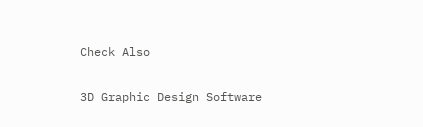Check Also

3D Graphic Design Software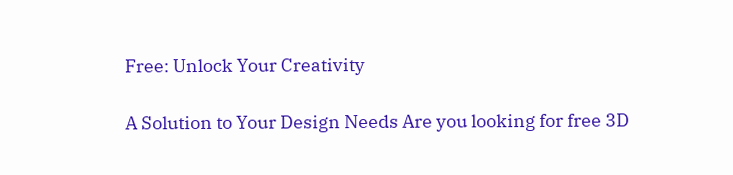Free: Unlock Your Creativity

A Solution to Your Design Needs Are you looking for free 3D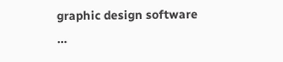graphic design software …